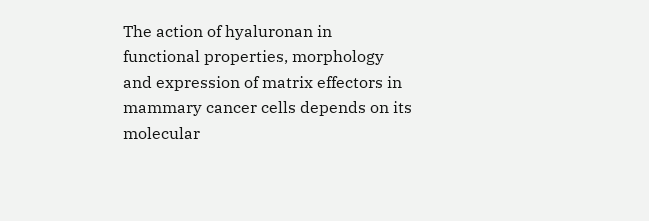The action of hyaluronan in functional properties, morphology and expression of matrix effectors in mammary cancer cells depends on its molecular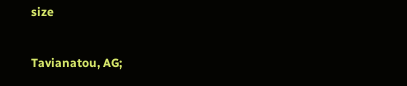size

Tavianatou, AG;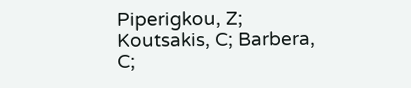Piperigkou, Z; Koutsakis, C; Barbera, C;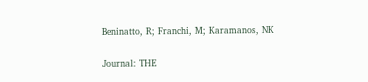Beninatto, R; Franchi, M; Karamanos, NK

Journal: THE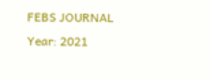FEBS JOURNAL Year: 2021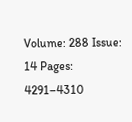Volume: 288 Issue: 14 Pages: 4291–4310